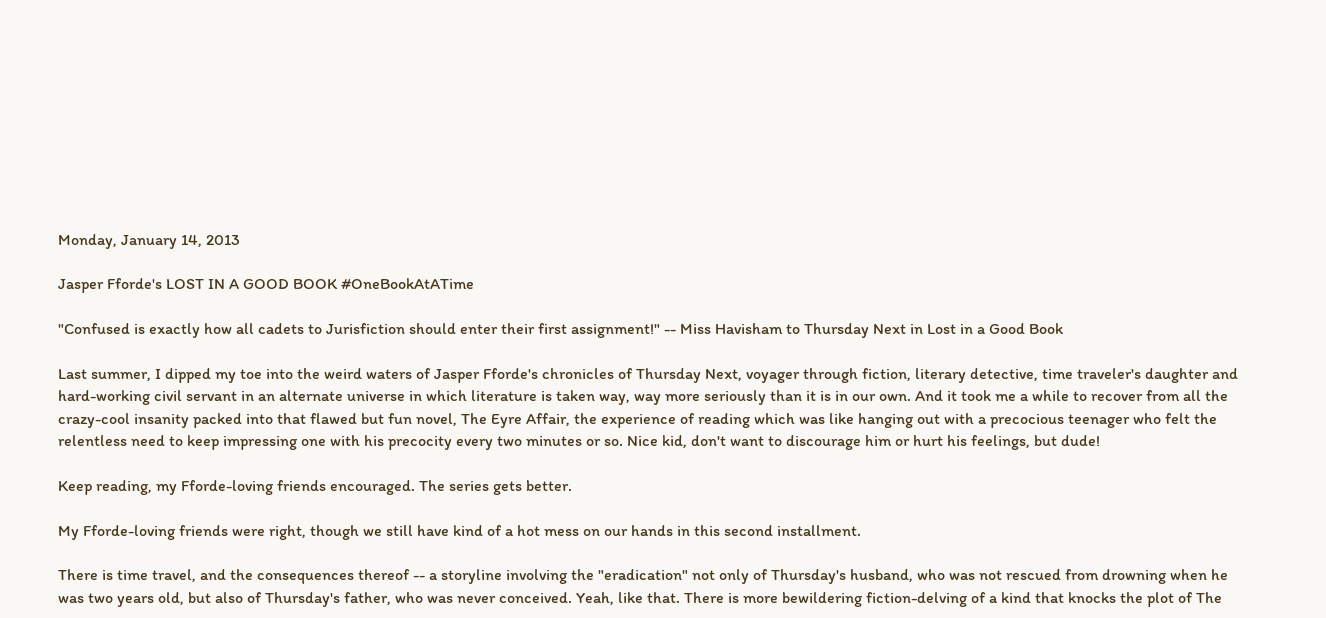Monday, January 14, 2013

Jasper Fforde's LOST IN A GOOD BOOK #OneBookAtATime

"Confused is exactly how all cadets to Jurisfiction should enter their first assignment!" -- Miss Havisham to Thursday Next in Lost in a Good Book

Last summer, I dipped my toe into the weird waters of Jasper Fforde's chronicles of Thursday Next, voyager through fiction, literary detective, time traveler's daughter and hard-working civil servant in an alternate universe in which literature is taken way, way more seriously than it is in our own. And it took me a while to recover from all the crazy-cool insanity packed into that flawed but fun novel, The Eyre Affair, the experience of reading which was like hanging out with a precocious teenager who felt the relentless need to keep impressing one with his precocity every two minutes or so. Nice kid, don't want to discourage him or hurt his feelings, but dude!

Keep reading, my Fforde-loving friends encouraged. The series gets better.

My Fforde-loving friends were right, though we still have kind of a hot mess on our hands in this second installment.

There is time travel, and the consequences thereof -- a storyline involving the "eradication" not only of Thursday's husband, who was not rescued from drowning when he was two years old, but also of Thursday's father, who was never conceived. Yeah, like that. There is more bewildering fiction-delving of a kind that knocks the plot of The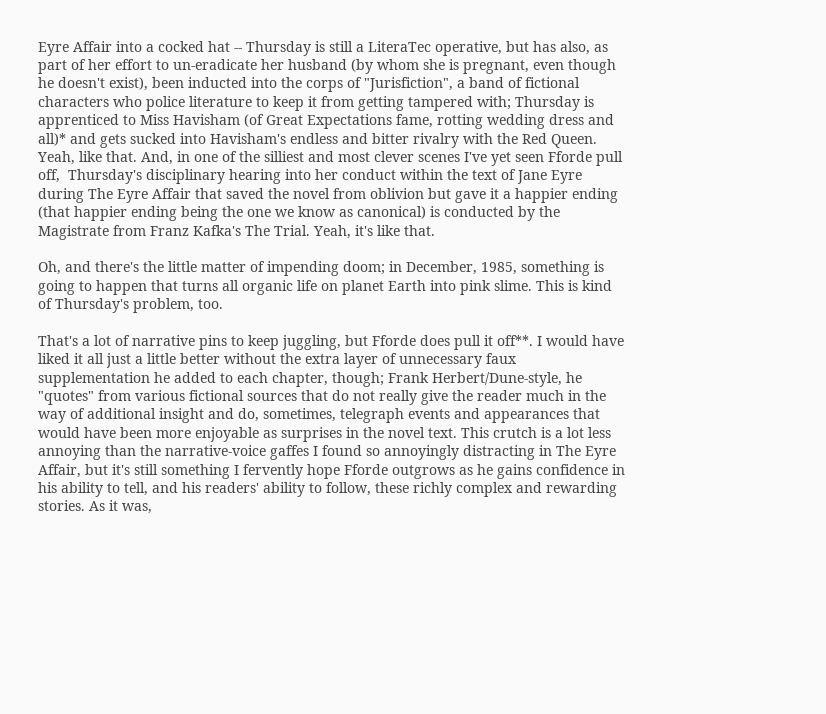Eyre Affair into a cocked hat -- Thursday is still a LiteraTec operative, but has also, as part of her effort to un-eradicate her husband (by whom she is pregnant, even though he doesn't exist), been inducted into the corps of "Jurisfiction", a band of fictional characters who police literature to keep it from getting tampered with; Thursday is apprenticed to Miss Havisham (of Great Expectations fame, rotting wedding dress and all)* and gets sucked into Havisham's endless and bitter rivalry with the Red Queen. Yeah, like that. And, in one of the silliest and most clever scenes I've yet seen Fforde pull off,  Thursday's disciplinary hearing into her conduct within the text of Jane Eyre during The Eyre Affair that saved the novel from oblivion but gave it a happier ending (that happier ending being the one we know as canonical) is conducted by the Magistrate from Franz Kafka's The Trial. Yeah, it's like that.

Oh, and there's the little matter of impending doom; in December, 1985, something is going to happen that turns all organic life on planet Earth into pink slime. This is kind of Thursday's problem, too.

That's a lot of narrative pins to keep juggling, but Fforde does pull it off**. I would have liked it all just a little better without the extra layer of unnecessary faux supplementation he added to each chapter, though; Frank Herbert/Dune-style, he "quotes" from various fictional sources that do not really give the reader much in the way of additional insight and do, sometimes, telegraph events and appearances that would have been more enjoyable as surprises in the novel text. This crutch is a lot less annoying than the narrative-voice gaffes I found so annoyingly distracting in The Eyre Affair, but it's still something I fervently hope Fforde outgrows as he gains confidence in his ability to tell, and his readers' ability to follow, these richly complex and rewarding stories. As it was,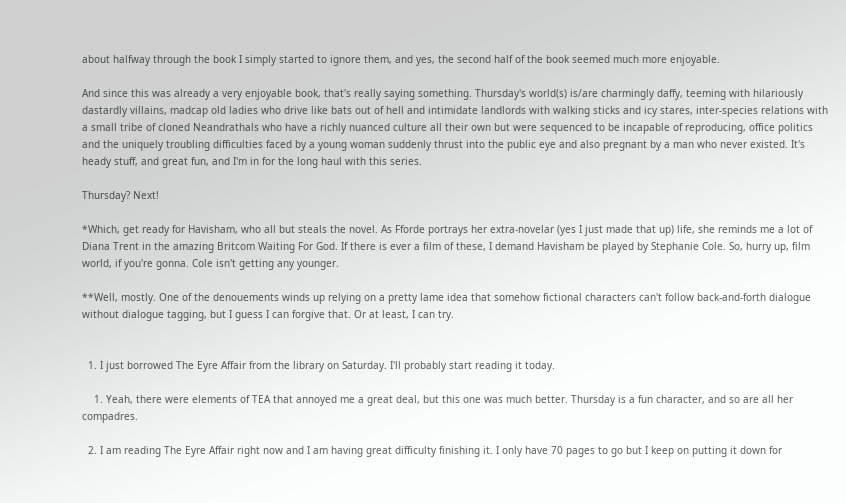about halfway through the book I simply started to ignore them, and yes, the second half of the book seemed much more enjoyable.

And since this was already a very enjoyable book, that's really saying something. Thursday's world(s) is/are charmingly daffy, teeming with hilariously dastardly villains, madcap old ladies who drive like bats out of hell and intimidate landlords with walking sticks and icy stares, inter-species relations with a small tribe of cloned Neandrathals who have a richly nuanced culture all their own but were sequenced to be incapable of reproducing, office politics and the uniquely troubling difficulties faced by a young woman suddenly thrust into the public eye and also pregnant by a man who never existed. It's heady stuff, and great fun, and I'm in for the long haul with this series.

Thursday? Next!

*Which, get ready for Havisham, who all but steals the novel. As Fforde portrays her extra-novelar (yes I just made that up) life, she reminds me a lot of Diana Trent in the amazing Britcom Waiting For God. If there is ever a film of these, I demand Havisham be played by Stephanie Cole. So, hurry up, film world, if you're gonna. Cole isn't getting any younger.

**Well, mostly. One of the denouements winds up relying on a pretty lame idea that somehow fictional characters can't follow back-and-forth dialogue without dialogue tagging, but I guess I can forgive that. Or at least, I can try.


  1. I just borrowed The Eyre Affair from the library on Saturday. I'll probably start reading it today.

    1. Yeah, there were elements of TEA that annoyed me a great deal, but this one was much better. Thursday is a fun character, and so are all her compadres.

  2. I am reading The Eyre Affair right now and I am having great difficulty finishing it. I only have 70 pages to go but I keep on putting it down for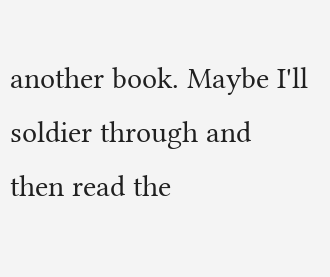another book. Maybe I'll soldier through and then read the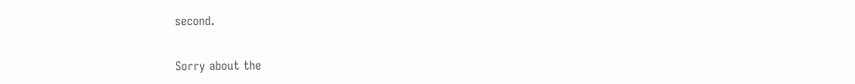second.


Sorry about the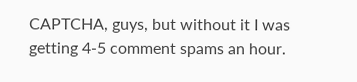CAPTCHA, guys, but without it I was getting 4-5 comment spams an hour.